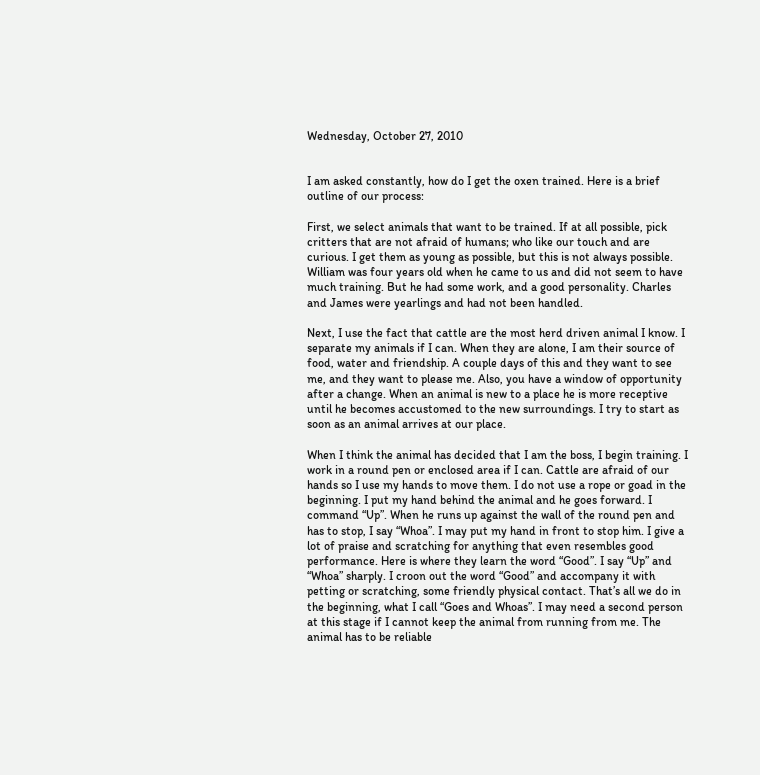Wednesday, October 27, 2010


I am asked constantly, how do I get the oxen trained. Here is a brief outline of our process:

First, we select animals that want to be trained. If at all possible, pick critters that are not afraid of humans; who like our touch and are curious. I get them as young as possible, but this is not always possible. William was four years old when he came to us and did not seem to have much training. But he had some work, and a good personality. Charles and James were yearlings and had not been handled.

Next, I use the fact that cattle are the most herd driven animal I know. I separate my animals if I can. When they are alone, I am their source of food, water and friendship. A couple days of this and they want to see me, and they want to please me. Also, you have a window of opportunity after a change. When an animal is new to a place he is more receptive until he becomes accustomed to the new surroundings. I try to start as soon as an animal arrives at our place.

When I think the animal has decided that I am the boss, I begin training. I work in a round pen or enclosed area if I can. Cattle are afraid of our hands so I use my hands to move them. I do not use a rope or goad in the beginning. I put my hand behind the animal and he goes forward. I command “Up”. When he runs up against the wall of the round pen and has to stop, I say “Whoa”. I may put my hand in front to stop him. I give a lot of praise and scratching for anything that even resembles good performance. Here is where they learn the word “Good”. I say “Up” and “Whoa” sharply. I croon out the word “Good” and accompany it with petting or scratching, some friendly physical contact. That’s all we do in the beginning, what I call “Goes and Whoas”. I may need a second person at this stage if I cannot keep the animal from running from me. The animal has to be reliable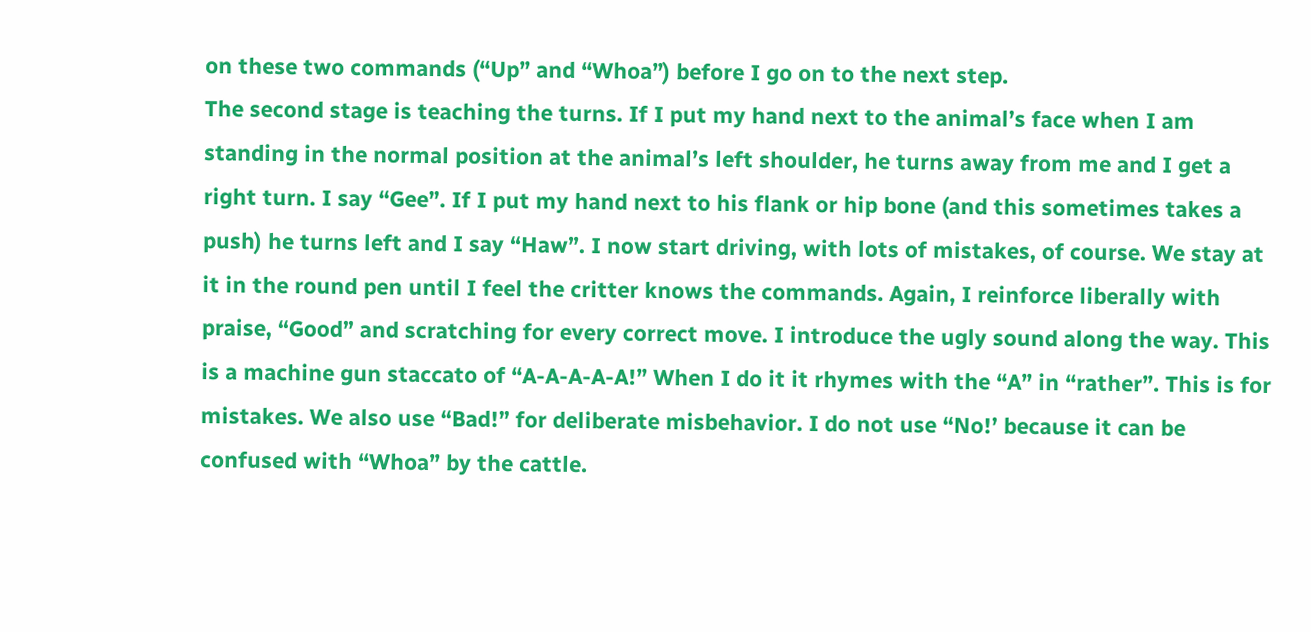on these two commands (“Up” and “Whoa”) before I go on to the next step.
The second stage is teaching the turns. If I put my hand next to the animal’s face when I am standing in the normal position at the animal’s left shoulder, he turns away from me and I get a right turn. I say “Gee”. If I put my hand next to his flank or hip bone (and this sometimes takes a push) he turns left and I say “Haw”. I now start driving, with lots of mistakes, of course. We stay at it in the round pen until I feel the critter knows the commands. Again, I reinforce liberally with praise, “Good” and scratching for every correct move. I introduce the ugly sound along the way. This is a machine gun staccato of “A-A-A-A-A!” When I do it it rhymes with the “A” in “rather”. This is for mistakes. We also use “Bad!” for deliberate misbehavior. I do not use “No!’ because it can be confused with “Whoa” by the cattle.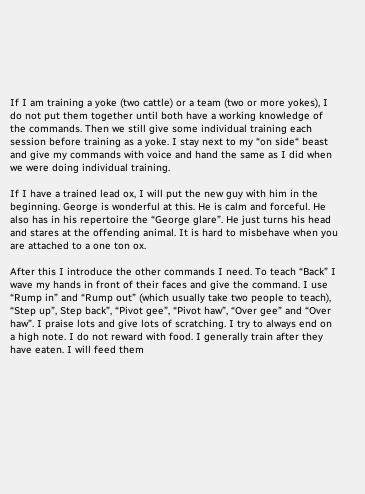If I am training a yoke (two cattle) or a team (two or more yokes), I do not put them together until both have a working knowledge of the commands. Then we still give some individual training each session before training as a yoke. I stay next to my “on side“ beast and give my commands with voice and hand the same as I did when we were doing individual training.

If I have a trained lead ox, I will put the new guy with him in the beginning. George is wonderful at this. He is calm and forceful. He also has in his repertoire the “George glare”. He just turns his head and stares at the offending animal. It is hard to misbehave when you are attached to a one ton ox.

After this I introduce the other commands I need. To teach “Back” I wave my hands in front of their faces and give the command. I use “Rump in” and “Rump out” (which usually take two people to teach), “Step up”, Step back”, “Pivot gee”, “Pivot haw”, “Over gee” and “Over haw”. I praise lots and give lots of scratching. I try to always end on a high note. I do not reward with food. I generally train after they have eaten. I will feed them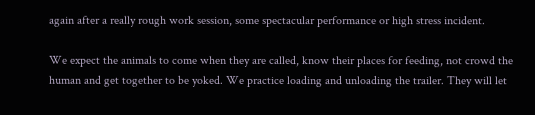again after a really rough work session, some spectacular performance or high stress incident.

We expect the animals to come when they are called, know their places for feeding, not crowd the human and get together to be yoked. We practice loading and unloading the trailer. They will let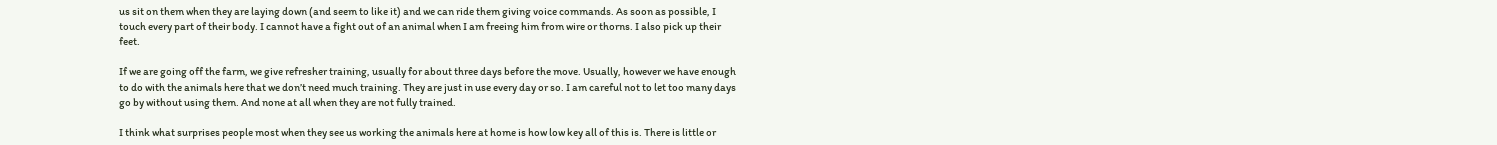us sit on them when they are laying down (and seem to like it) and we can ride them giving voice commands. As soon as possible, I touch every part of their body. I cannot have a fight out of an animal when I am freeing him from wire or thorns. I also pick up their feet.

If we are going off the farm, we give refresher training, usually for about three days before the move. Usually, however we have enough to do with the animals here that we don’t need much training. They are just in use every day or so. I am careful not to let too many days go by without using them. And none at all when they are not fully trained.

I think what surprises people most when they see us working the animals here at home is how low key all of this is. There is little or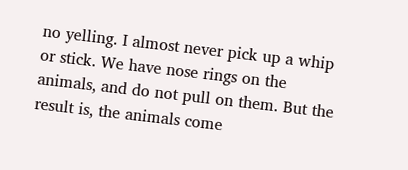no yelling. I almost never pick up a whip or stick. We have nose rings on the animals, and do not pull on them. But the result is, the animals come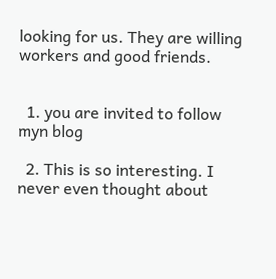looking for us. They are willing workers and good friends.


  1. you are invited to follow myn blog

  2. This is so interesting. I never even thought about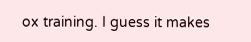ox training. I guess it makes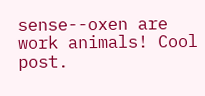sense--oxen are work animals! Cool post.